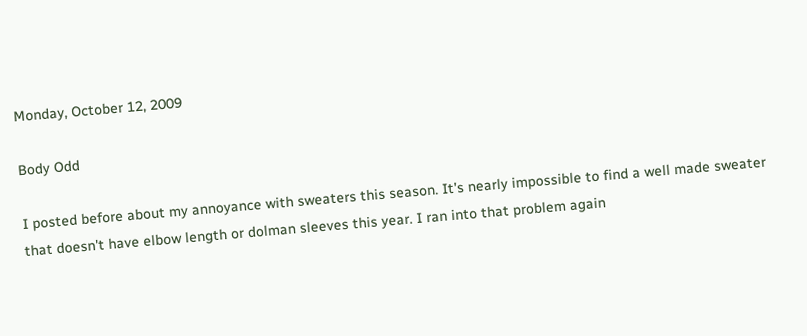Monday, October 12, 2009

Body Odd

I posted before about my annoyance with sweaters this season. It's nearly impossible to find a well made sweater that doesn't have elbow length or dolman sleeves this year. I ran into that problem again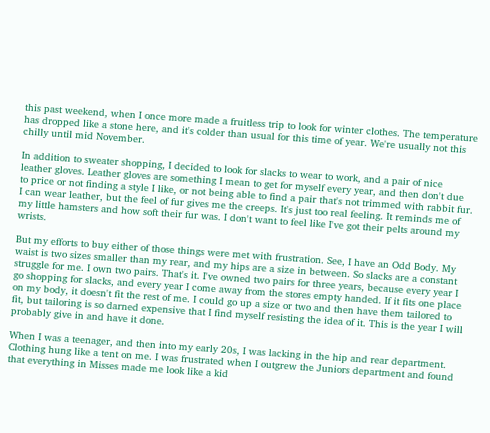this past weekend, when I once more made a fruitless trip to look for winter clothes. The temperature has dropped like a stone here, and it's colder than usual for this time of year. We're usually not this chilly until mid November.

In addition to sweater shopping, I decided to look for slacks to wear to work, and a pair of nice leather gloves. Leather gloves are something I mean to get for myself every year, and then don't due to price or not finding a style I like, or not being able to find a pair that's not trimmed with rabbit fur. I can wear leather, but the feel of fur gives me the creeps. It's just too real feeling. It reminds me of my little hamsters and how soft their fur was. I don't want to feel like I've got their pelts around my wrists.

But my efforts to buy either of those things were met with frustration. See, I have an Odd Body. My waist is two sizes smaller than my rear, and my hips are a size in between. So slacks are a constant struggle for me. I own two pairs. That's it. I've owned two pairs for three years, because every year I go shopping for slacks, and every year I come away from the stores empty handed. If it fits one place on my body, it doesn't fit the rest of me. I could go up a size or two and then have them tailored to fit, but tailoring is so darned expensive that I find myself resisting the idea of it. This is the year I will probably give in and have it done.

When I was a teenager, and then into my early 20s, I was lacking in the hip and rear department. Clothing hung like a tent on me. I was frustrated when I outgrew the Juniors department and found that everything in Misses made me look like a kid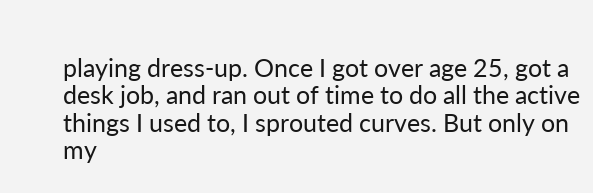playing dress-up. Once I got over age 25, got a desk job, and ran out of time to do all the active things I used to, I sprouted curves. But only on my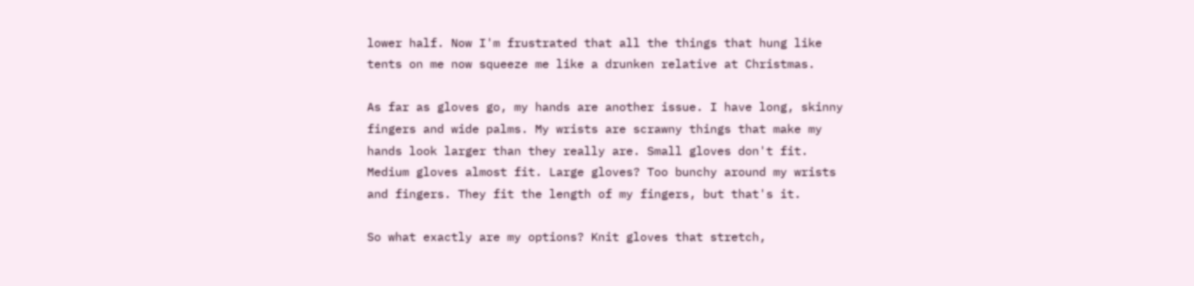lower half. Now I'm frustrated that all the things that hung like tents on me now squeeze me like a drunken relative at Christmas.

As far as gloves go, my hands are another issue. I have long, skinny fingers and wide palms. My wrists are scrawny things that make my hands look larger than they really are. Small gloves don't fit. Medium gloves almost fit. Large gloves? Too bunchy around my wrists and fingers. They fit the length of my fingers, but that's it.

So what exactly are my options? Knit gloves that stretch,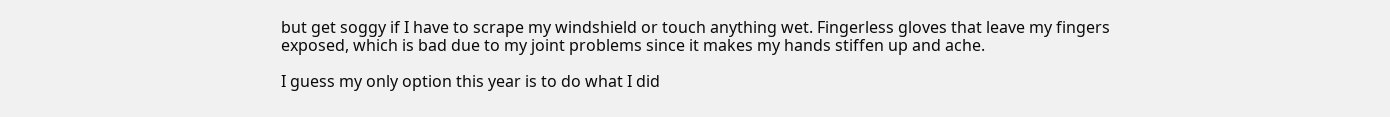but get soggy if I have to scrape my windshield or touch anything wet. Fingerless gloves that leave my fingers exposed, which is bad due to my joint problems since it makes my hands stiffen up and ache.

I guess my only option this year is to do what I did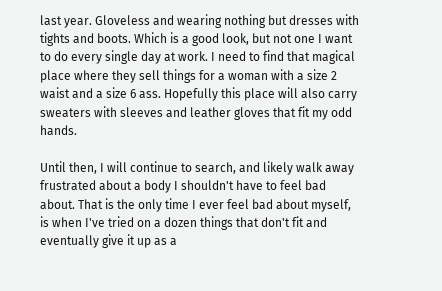last year. Gloveless and wearing nothing but dresses with tights and boots. Which is a good look, but not one I want to do every single day at work. I need to find that magical place where they sell things for a woman with a size 2 waist and a size 6 ass. Hopefully this place will also carry sweaters with sleeves and leather gloves that fit my odd hands.

Until then, I will continue to search, and likely walk away frustrated about a body I shouldn't have to feel bad about. That is the only time I ever feel bad about myself, is when I've tried on a dozen things that don't fit and eventually give it up as a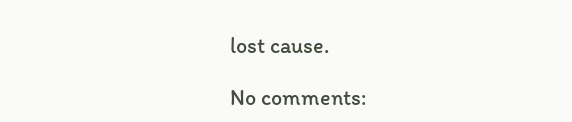lost cause.

No comments: